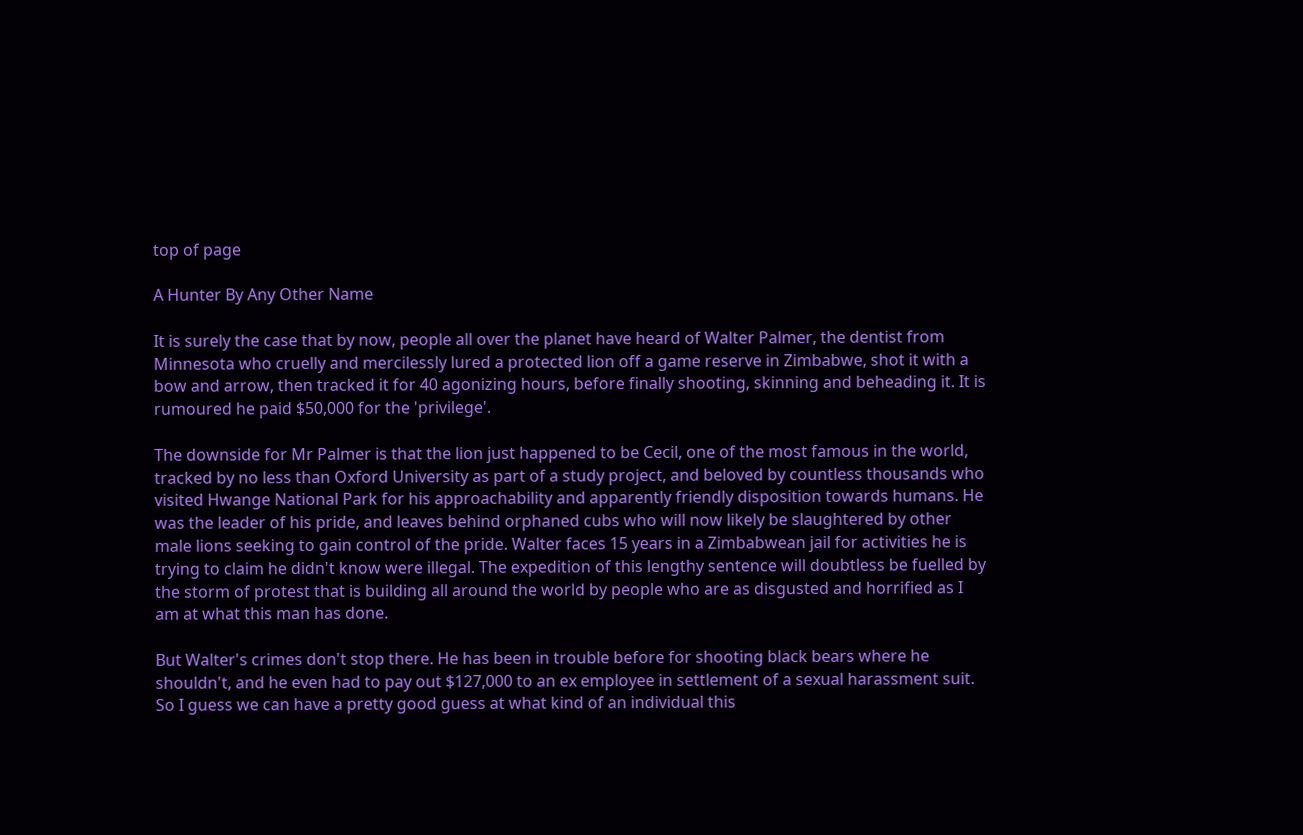top of page

A Hunter By Any Other Name

It is surely the case that by now, people all over the planet have heard of Walter Palmer, the dentist from Minnesota who cruelly and mercilessly lured a protected lion off a game reserve in Zimbabwe, shot it with a bow and arrow, then tracked it for 40 agonizing hours, before finally shooting, skinning and beheading it. It is rumoured he paid $50,000 for the 'privilege'.

The downside for Mr Palmer is that the lion just happened to be Cecil, one of the most famous in the world, tracked by no less than Oxford University as part of a study project, and beloved by countless thousands who visited Hwange National Park for his approachability and apparently friendly disposition towards humans. He was the leader of his pride, and leaves behind orphaned cubs who will now likely be slaughtered by other male lions seeking to gain control of the pride. Walter faces 15 years in a Zimbabwean jail for activities he is trying to claim he didn't know were illegal. The expedition of this lengthy sentence will doubtless be fuelled by the storm of protest that is building all around the world by people who are as disgusted and horrified as I am at what this man has done.

But Walter's crimes don't stop there. He has been in trouble before for shooting black bears where he shouldn't, and he even had to pay out $127,000 to an ex employee in settlement of a sexual harassment suit. So I guess we can have a pretty good guess at what kind of an individual this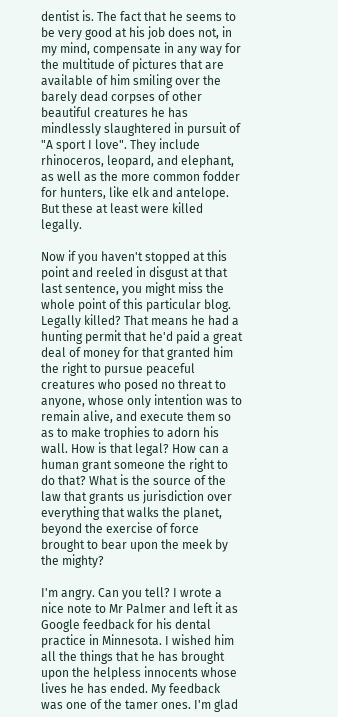dentist is. The fact that he seems to be very good at his job does not, in my mind, compensate in any way for the multitude of pictures that are available of him smiling over the barely dead corpses of other beautiful creatures he has mindlessly slaughtered in pursuit of "A sport I love". They include rhinoceros, leopard, and elephant, as well as the more common fodder for hunters, like elk and antelope. But these at least were killed legally.

Now if you haven't stopped at this point and reeled in disgust at that last sentence, you might miss the whole point of this particular blog. Legally killed? That means he had a hunting permit that he'd paid a great deal of money for that granted him the right to pursue peaceful creatures who posed no threat to anyone, whose only intention was to remain alive, and execute them so as to make trophies to adorn his wall. How is that legal? How can a human grant someone the right to do that? What is the source of the law that grants us jurisdiction over everything that walks the planet, beyond the exercise of force brought to bear upon the meek by the mighty?

I'm angry. Can you tell? I wrote a nice note to Mr Palmer and left it as Google feedback for his dental practice in Minnesota. I wished him all the things that he has brought upon the helpless innocents whose lives he has ended. My feedback was one of the tamer ones. I'm glad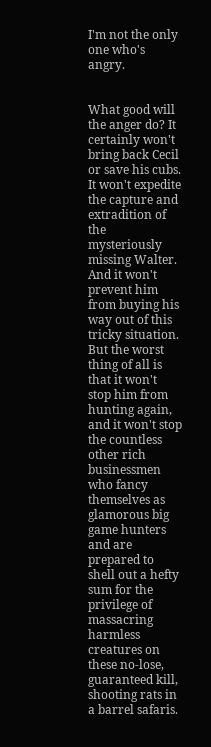I'm not the only one who's angry.


What good will the anger do? It certainly won't bring back Cecil or save his cubs. It won't expedite the capture and extradition of the mysteriously missing Walter. And it won't prevent him from buying his way out of this tricky situation. But the worst thing of all is that it won't stop him from hunting again, and it won't stop the countless other rich businessmen who fancy themselves as glamorous big game hunters and are prepared to shell out a hefty sum for the privilege of massacring harmless creatures on these no-lose, guaranteed kill, shooting rats in a barrel safaris.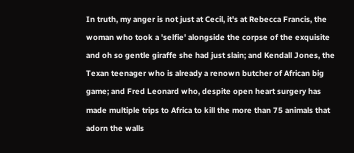In truth, my anger is not just at Cecil, it's at Rebecca Francis, the woman who took a 'selfie' alongside the corpse of the exquisite and oh so gentle giraffe she had just slain; and Kendall Jones, the Texan teenager who is already a renown butcher of African big game; and Fred Leonard who, despite open heart surgery has made multiple trips to Africa to kill the more than 75 animals that adorn the walls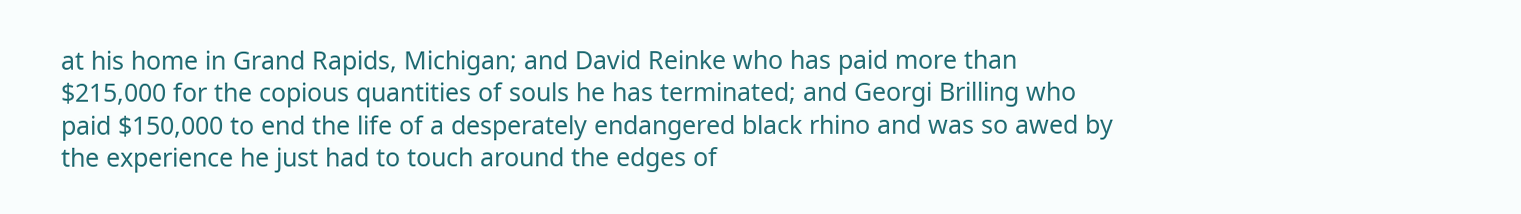at his home in Grand Rapids, Michigan; and David Reinke who has paid more than $215,000 for the copious quantities of souls he has terminated; and Georgi Brilling who paid $150,000 to end the life of a desperately endangered black rhino and was so awed by the experience he just had to touch around the edges of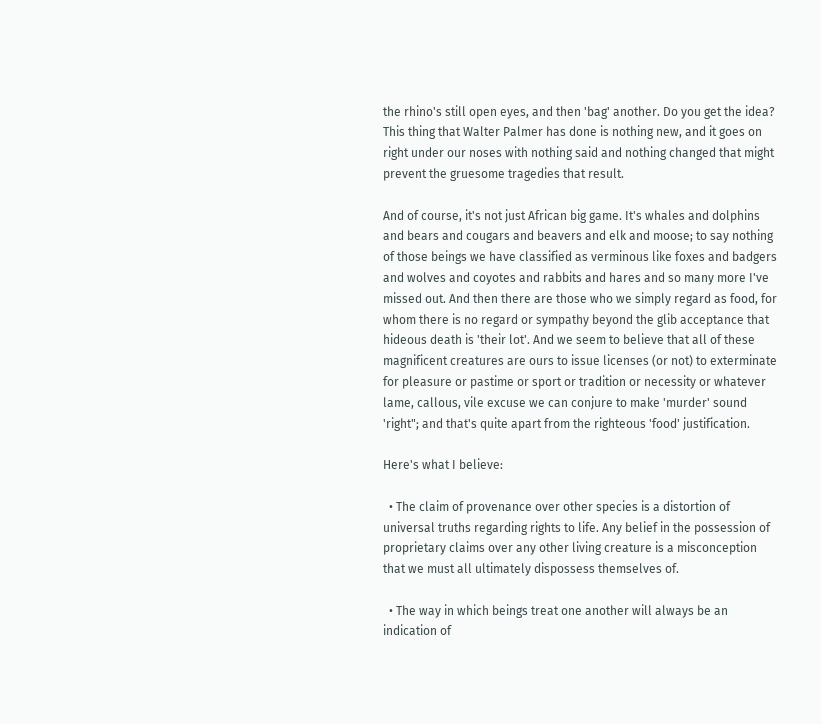the rhino's still open eyes, and then 'bag' another. Do you get the idea? This thing that Walter Palmer has done is nothing new, and it goes on right under our noses with nothing said and nothing changed that might prevent the gruesome tragedies that result.

And of course, it's not just African big game. It's whales and dolphins and bears and cougars and beavers and elk and moose; to say nothing of those beings we have classified as verminous like foxes and badgers and wolves and coyotes and rabbits and hares and so many more I've missed out. And then there are those who we simply regard as food, for whom there is no regard or sympathy beyond the glib acceptance that hideous death is 'their lot'. And we seem to believe that all of these magnificent creatures are ours to issue licenses (or not) to exterminate for pleasure or pastime or sport or tradition or necessity or whatever lame, callous, vile excuse we can conjure to make 'murder' sound 'right"; and that's quite apart from the righteous 'food' justification.

Here's what I believe:

  • The claim of provenance over other species is a distortion of universal truths regarding rights to life. Any belief in the possession of proprietary claims over any other living creature is a misconception that we must all ultimately dispossess themselves of.

  • The way in which beings treat one another will always be an indication of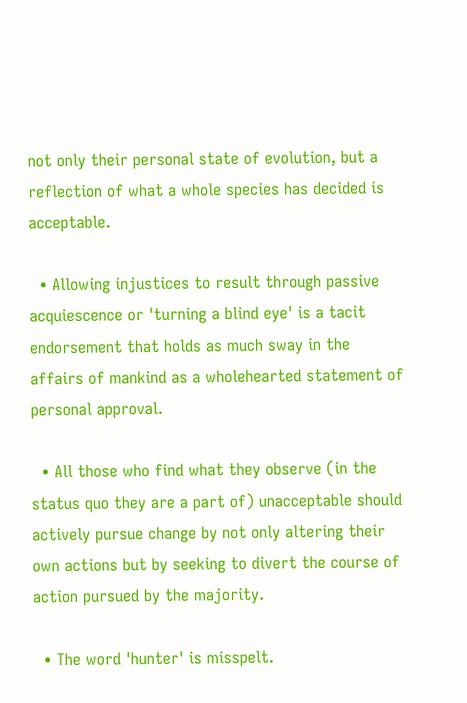not only their personal state of evolution, but a reflection of what a whole species has decided is acceptable.

  • Allowing injustices to result through passive acquiescence or 'turning a blind eye' is a tacit endorsement that holds as much sway in the affairs of mankind as a wholehearted statement of personal approval.

  • All those who find what they observe (in the status quo they are a part of) unacceptable should actively pursue change by not only altering their own actions but by seeking to divert the course of action pursued by the majority.

  • The word 'hunter' is misspelt.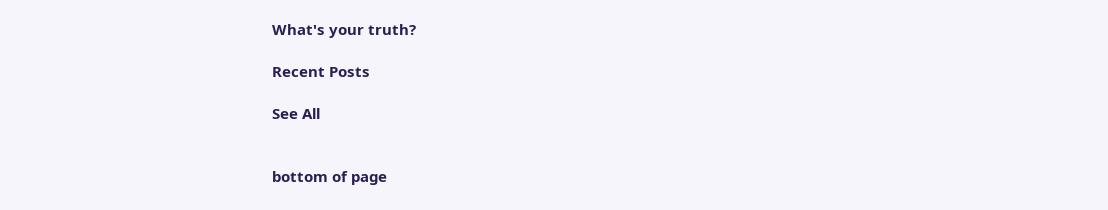What's your truth?

Recent Posts

See All


bottom of page